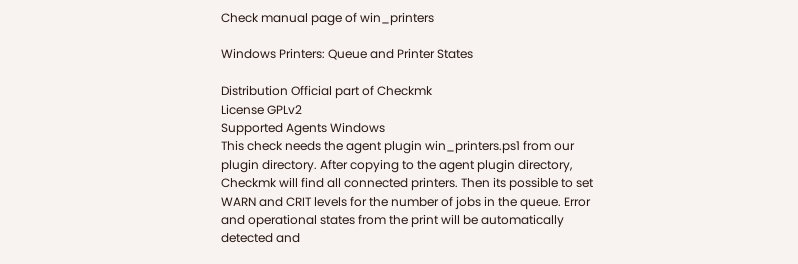Check manual page of win_printers

Windows Printers: Queue and Printer States

Distribution Official part of Checkmk
License GPLv2
Supported Agents Windows
This check needs the agent plugin win_printers.ps1 from our plugin directory. After copying to the agent plugin directory, Checkmk will find all connected printers. Then its possible to set WARN and CRIT levels for the number of jobs in the queue. Error and operational states from the print will be automatically detected and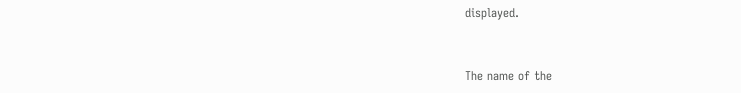displayed.


The name of the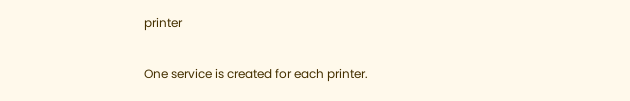printer


One service is created for each printer.